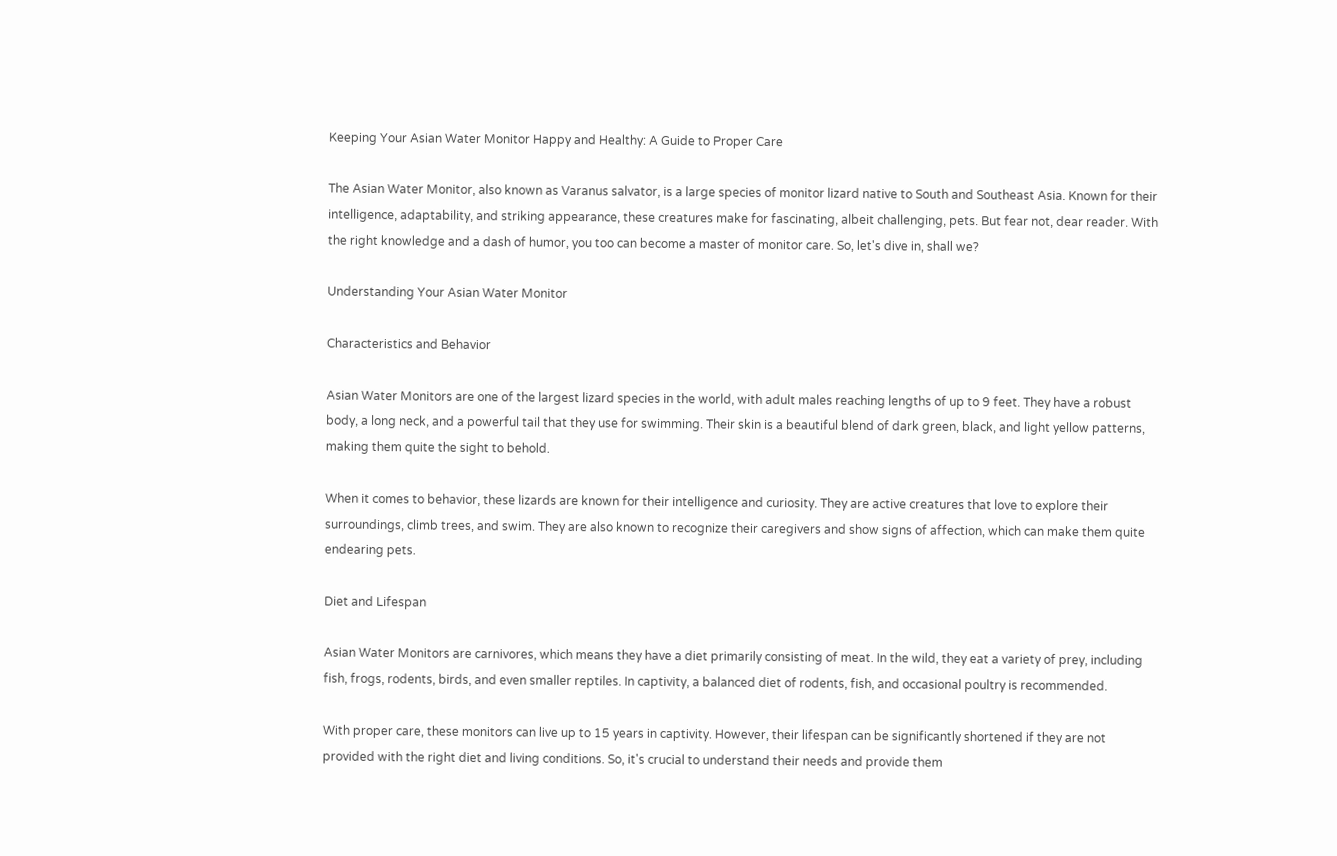Keeping Your Asian Water Monitor Happy and Healthy: A Guide to Proper Care

The Asian Water Monitor, also known as Varanus salvator, is a large species of monitor lizard native to South and Southeast Asia. Known for their intelligence, adaptability, and striking appearance, these creatures make for fascinating, albeit challenging, pets. But fear not, dear reader. With the right knowledge and a dash of humor, you too can become a master of monitor care. So, let's dive in, shall we?

Understanding Your Asian Water Monitor

Characteristics and Behavior

Asian Water Monitors are one of the largest lizard species in the world, with adult males reaching lengths of up to 9 feet. They have a robust body, a long neck, and a powerful tail that they use for swimming. Their skin is a beautiful blend of dark green, black, and light yellow patterns, making them quite the sight to behold.

When it comes to behavior, these lizards are known for their intelligence and curiosity. They are active creatures that love to explore their surroundings, climb trees, and swim. They are also known to recognize their caregivers and show signs of affection, which can make them quite endearing pets.

Diet and Lifespan

Asian Water Monitors are carnivores, which means they have a diet primarily consisting of meat. In the wild, they eat a variety of prey, including fish, frogs, rodents, birds, and even smaller reptiles. In captivity, a balanced diet of rodents, fish, and occasional poultry is recommended.

With proper care, these monitors can live up to 15 years in captivity. However, their lifespan can be significantly shortened if they are not provided with the right diet and living conditions. So, it's crucial to understand their needs and provide them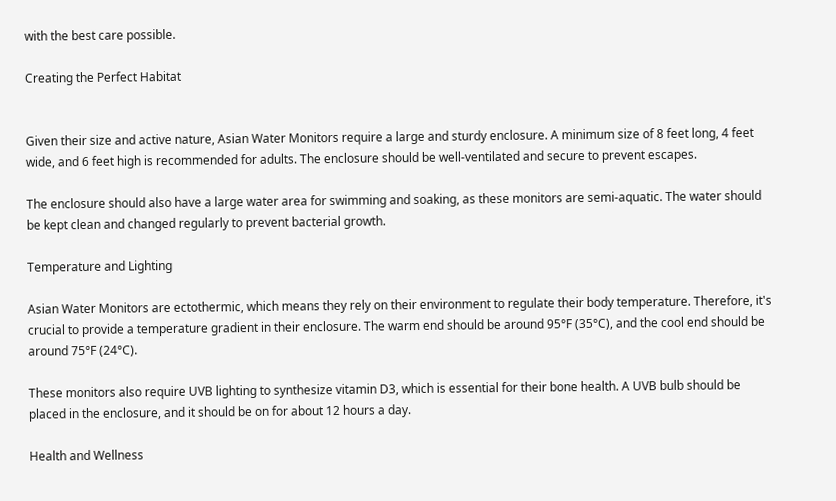with the best care possible.

Creating the Perfect Habitat


Given their size and active nature, Asian Water Monitors require a large and sturdy enclosure. A minimum size of 8 feet long, 4 feet wide, and 6 feet high is recommended for adults. The enclosure should be well-ventilated and secure to prevent escapes.

The enclosure should also have a large water area for swimming and soaking, as these monitors are semi-aquatic. The water should be kept clean and changed regularly to prevent bacterial growth.

Temperature and Lighting

Asian Water Monitors are ectothermic, which means they rely on their environment to regulate their body temperature. Therefore, it's crucial to provide a temperature gradient in their enclosure. The warm end should be around 95°F (35°C), and the cool end should be around 75°F (24°C).

These monitors also require UVB lighting to synthesize vitamin D3, which is essential for their bone health. A UVB bulb should be placed in the enclosure, and it should be on for about 12 hours a day.

Health and Wellness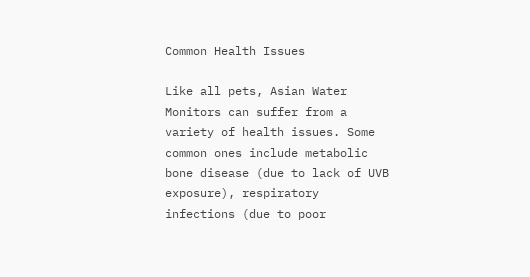Common Health Issues

Like all pets, Asian Water Monitors can suffer from a variety of health issues. Some common ones include metabolic bone disease (due to lack of UVB exposure), respiratory infections (due to poor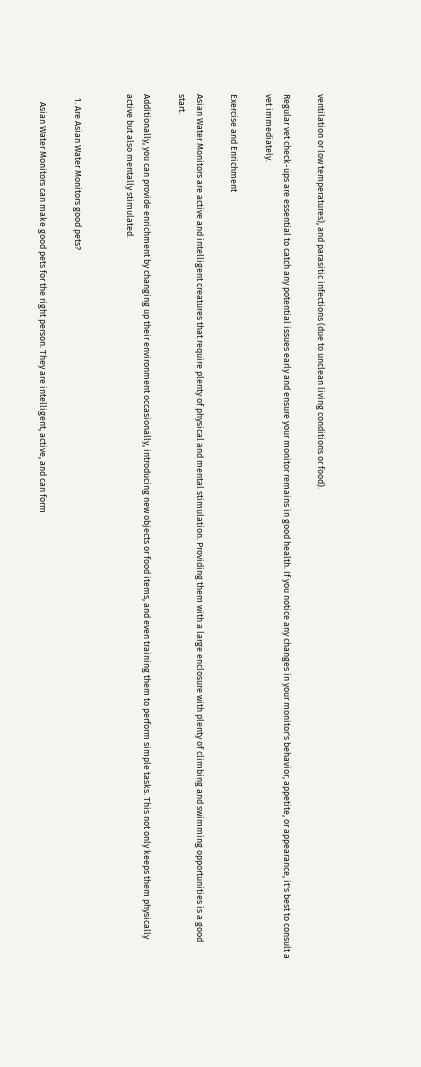ventilation or low temperatures), and parasitic infections (due to unclean living conditions or food).

Regular vet check-ups are essential to catch any potential issues early and ensure your monitor remains in good health. If you notice any changes in your monitor's behavior, appetite, or appearance, it's best to consult a vet immediately.

Exercise and Enrichment

Asian Water Monitors are active and intelligent creatures that require plenty of physical and mental stimulation. Providing them with a large enclosure with plenty of climbing and swimming opportunities is a good start.

Additionally, you can provide enrichment by changing up their environment occasionally, introducing new objects or food items, and even training them to perform simple tasks. This not only keeps them physically active but also mentally stimulated.


  1. Are Asian Water Monitors good pets?

    Asian Water Monitors can make good pets for the right person. They are intelligent, active, and can form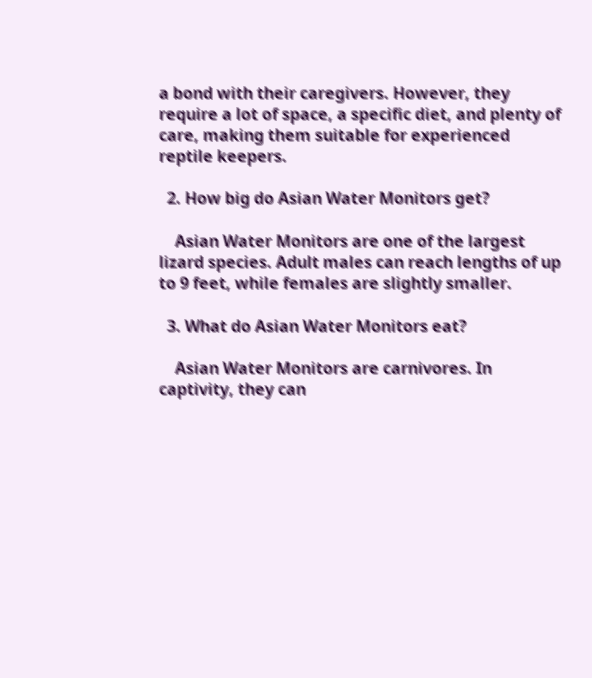a bond with their caregivers. However, they require a lot of space, a specific diet, and plenty of care, making them suitable for experienced reptile keepers.

  2. How big do Asian Water Monitors get?

    Asian Water Monitors are one of the largest lizard species. Adult males can reach lengths of up to 9 feet, while females are slightly smaller.

  3. What do Asian Water Monitors eat?

    Asian Water Monitors are carnivores. In captivity, they can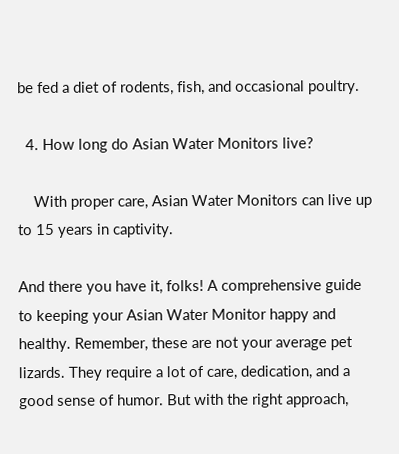be fed a diet of rodents, fish, and occasional poultry.

  4. How long do Asian Water Monitors live?

    With proper care, Asian Water Monitors can live up to 15 years in captivity.

And there you have it, folks! A comprehensive guide to keeping your Asian Water Monitor happy and healthy. Remember, these are not your average pet lizards. They require a lot of care, dedication, and a good sense of humor. But with the right approach,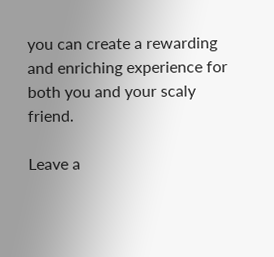you can create a rewarding and enriching experience for both you and your scaly friend.

Leave a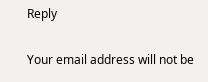Reply

Your email address will not be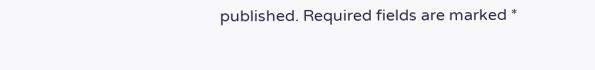published. Required fields are marked *